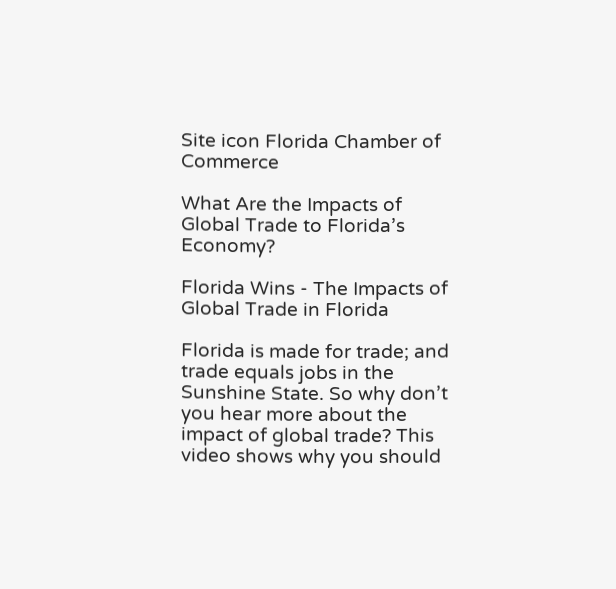Site icon Florida Chamber of Commerce

What Are the Impacts of Global Trade to Florida’s Economy?

Florida Wins - The Impacts of Global Trade in Florida

Florida is made for trade; and trade equals jobs in the Sunshine State. So why don’t you hear more about the impact of global trade? This video shows why you should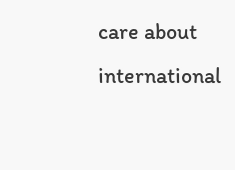care about international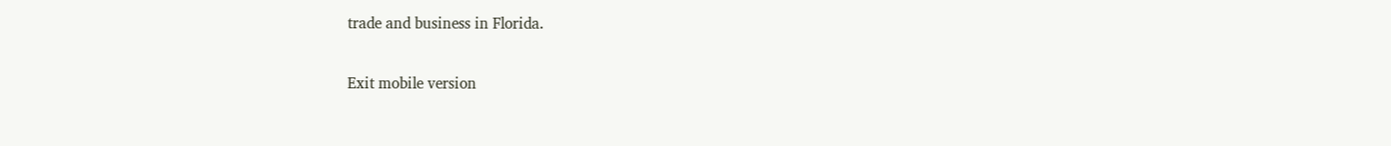trade and business in Florida.

Exit mobile version